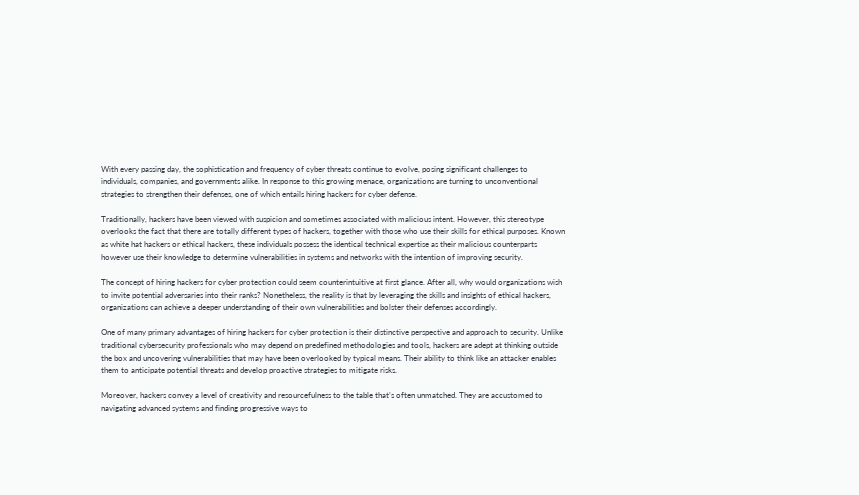With every passing day, the sophistication and frequency of cyber threats continue to evolve, posing significant challenges to individuals, companies, and governments alike. In response to this growing menace, organizations are turning to unconventional strategies to strengthen their defenses, one of which entails hiring hackers for cyber defense.

Traditionally, hackers have been viewed with suspicion and sometimes associated with malicious intent. However, this stereotype overlooks the fact that there are totally different types of hackers, together with those who use their skills for ethical purposes. Known as white hat hackers or ethical hackers, these individuals possess the identical technical expertise as their malicious counterparts however use their knowledge to determine vulnerabilities in systems and networks with the intention of improving security.

The concept of hiring hackers for cyber protection could seem counterintuitive at first glance. After all, why would organizations wish to invite potential adversaries into their ranks? Nonetheless, the reality is that by leveraging the skills and insights of ethical hackers, organizations can achieve a deeper understanding of their own vulnerabilities and bolster their defenses accordingly.

One of many primary advantages of hiring hackers for cyber protection is their distinctive perspective and approach to security. Unlike traditional cybersecurity professionals who may depend on predefined methodologies and tools, hackers are adept at thinking outside the box and uncovering vulnerabilities that may have been overlooked by typical means. Their ability to think like an attacker enables them to anticipate potential threats and develop proactive strategies to mitigate risks.

Moreover, hackers convey a level of creativity and resourcefulness to the table that’s often unmatched. They are accustomed to navigating advanced systems and finding progressive ways to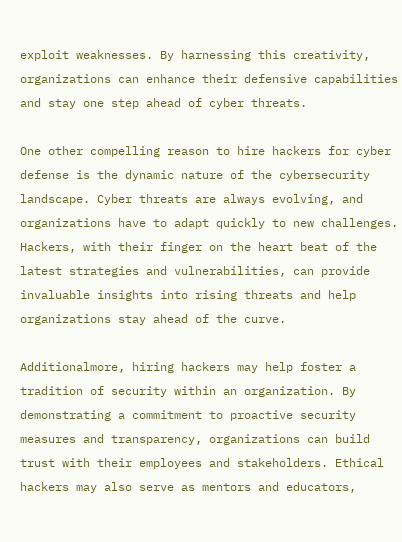exploit weaknesses. By harnessing this creativity, organizations can enhance their defensive capabilities and stay one step ahead of cyber threats.

One other compelling reason to hire hackers for cyber defense is the dynamic nature of the cybersecurity landscape. Cyber threats are always evolving, and organizations have to adapt quickly to new challenges. Hackers, with their finger on the heart beat of the latest strategies and vulnerabilities, can provide invaluable insights into rising threats and help organizations stay ahead of the curve.

Additionalmore, hiring hackers may help foster a tradition of security within an organization. By demonstrating a commitment to proactive security measures and transparency, organizations can build trust with their employees and stakeholders. Ethical hackers may also serve as mentors and educators,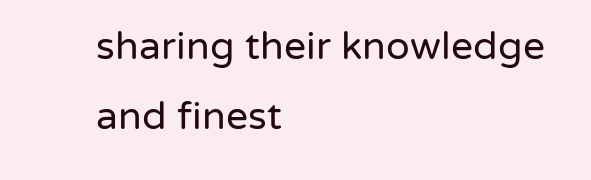sharing their knowledge and finest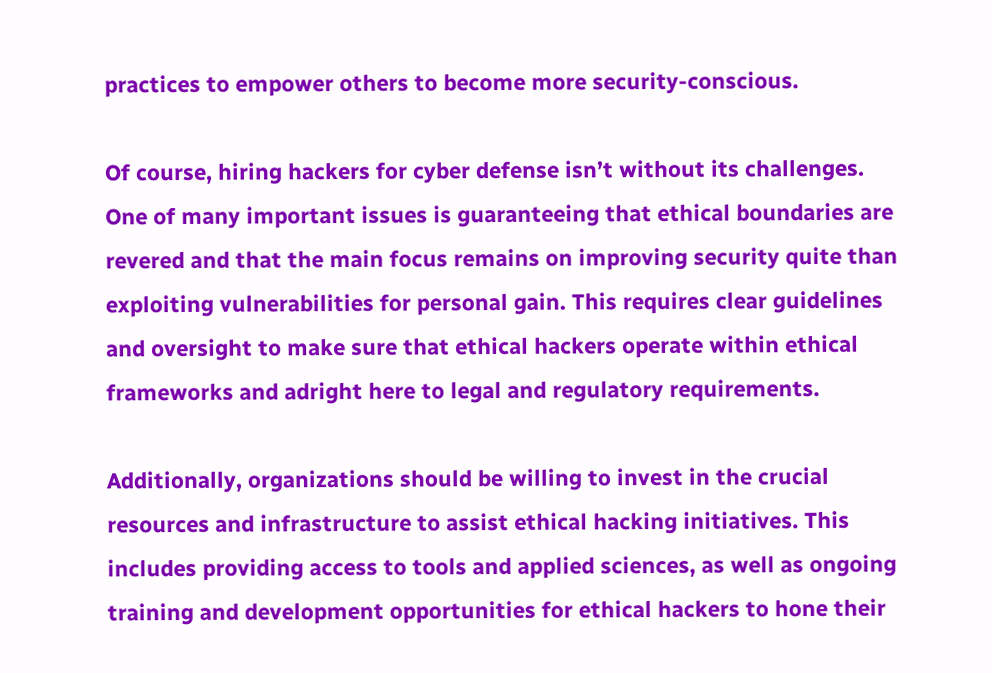practices to empower others to become more security-conscious.

Of course, hiring hackers for cyber defense isn’t without its challenges. One of many important issues is guaranteeing that ethical boundaries are revered and that the main focus remains on improving security quite than exploiting vulnerabilities for personal gain. This requires clear guidelines and oversight to make sure that ethical hackers operate within ethical frameworks and adright here to legal and regulatory requirements.

Additionally, organizations should be willing to invest in the crucial resources and infrastructure to assist ethical hacking initiatives. This includes providing access to tools and applied sciences, as well as ongoing training and development opportunities for ethical hackers to hone their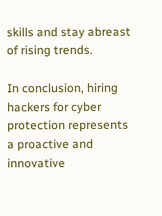skills and stay abreast of rising trends.

In conclusion, hiring hackers for cyber protection represents a proactive and innovative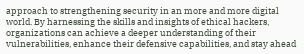approach to strengthening security in an more and more digital world. By harnessing the skills and insights of ethical hackers, organizations can achieve a deeper understanding of their vulnerabilities, enhance their defensive capabilities, and stay ahead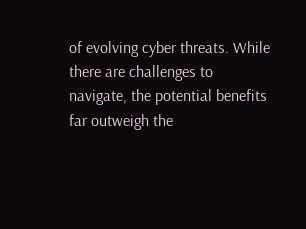of evolving cyber threats. While there are challenges to navigate, the potential benefits far outweigh the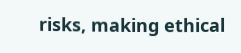risks, making ethical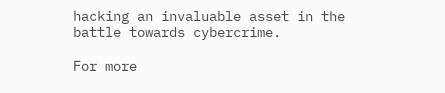hacking an invaluable asset in the battle towards cybercrime.

For more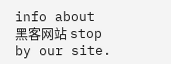info about 黑客网站 stop by our site.